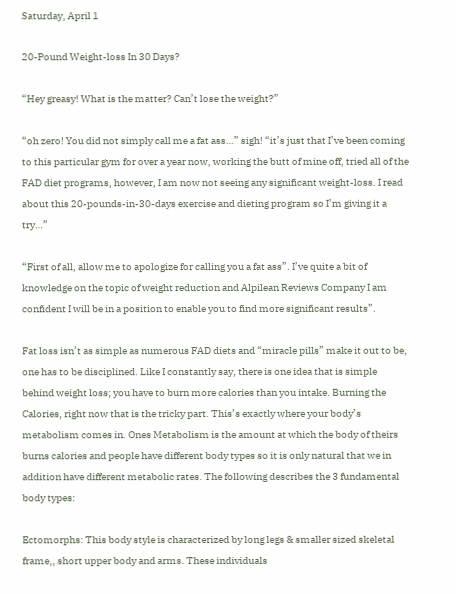Saturday, April 1

20-Pound Weight-loss In 30 Days?

“Hey greasy! What is the matter? Can’t lose the weight?”

“oh zero! You did not simply call me a fat ass…” sigh! “it’s just that I’ve been coming to this particular gym for over a year now, working the butt of mine off, tried all of the FAD diet programs, however, I am now not seeing any significant weight-loss. I read about this 20-pounds-in-30-days exercise and dieting program so I’m giving it a try…”

“First of all, allow me to apologize for calling you a fat ass”. I’ve quite a bit of knowledge on the topic of weight reduction and Alpilean Reviews Company I am confident I will be in a position to enable you to find more significant results”.

Fat loss isn’t as simple as numerous FAD diets and “miracle pills” make it out to be, one has to be disciplined. Like I constantly say, there is one idea that is simple behind weight loss; you have to burn more calories than you intake. Burning the Calories, right now that is the tricky part. This’s exactly where your body’s metabolism comes in. Ones Metabolism is the amount at which the body of theirs burns calories and people have different body types so it is only natural that we in addition have different metabolic rates. The following describes the 3 fundamental body types:

Ectomorphs: This body style is characterized by long legs & smaller sized skeletal frame,, short upper body and arms. These individuals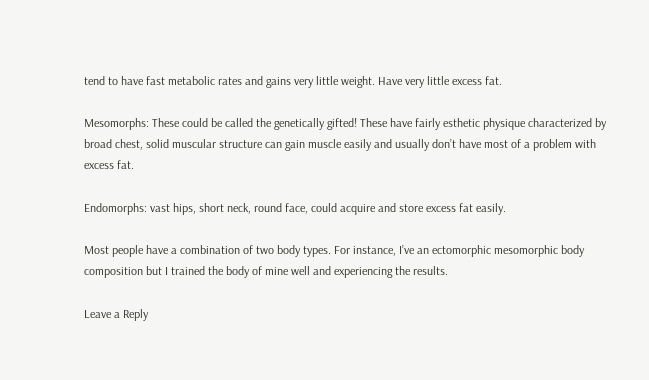tend to have fast metabolic rates and gains very little weight. Have very little excess fat.

Mesomorphs: These could be called the genetically gifted! These have fairly esthetic physique characterized by broad chest, solid muscular structure can gain muscle easily and usually don’t have most of a problem with excess fat.

Endomorphs: vast hips, short neck, round face, could acquire and store excess fat easily.

Most people have a combination of two body types. For instance, I’ve an ectomorphic mesomorphic body composition but I trained the body of mine well and experiencing the results.

Leave a Reply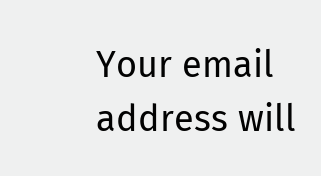Your email address will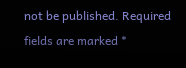not be published. Required fields are marked *